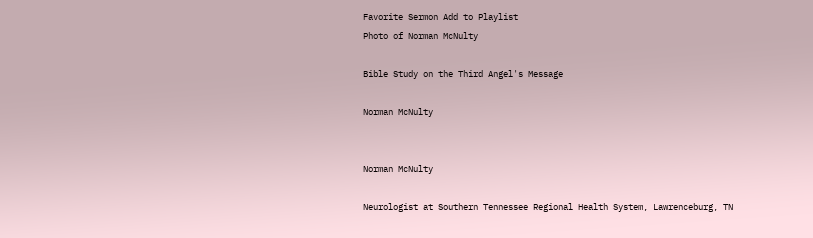Favorite Sermon Add to Playlist
Photo of Norman McNulty

Bible Study on the Third Angel's Message

Norman McNulty


Norman McNulty

Neurologist at Southern Tennessee Regional Health System, Lawrenceburg, TN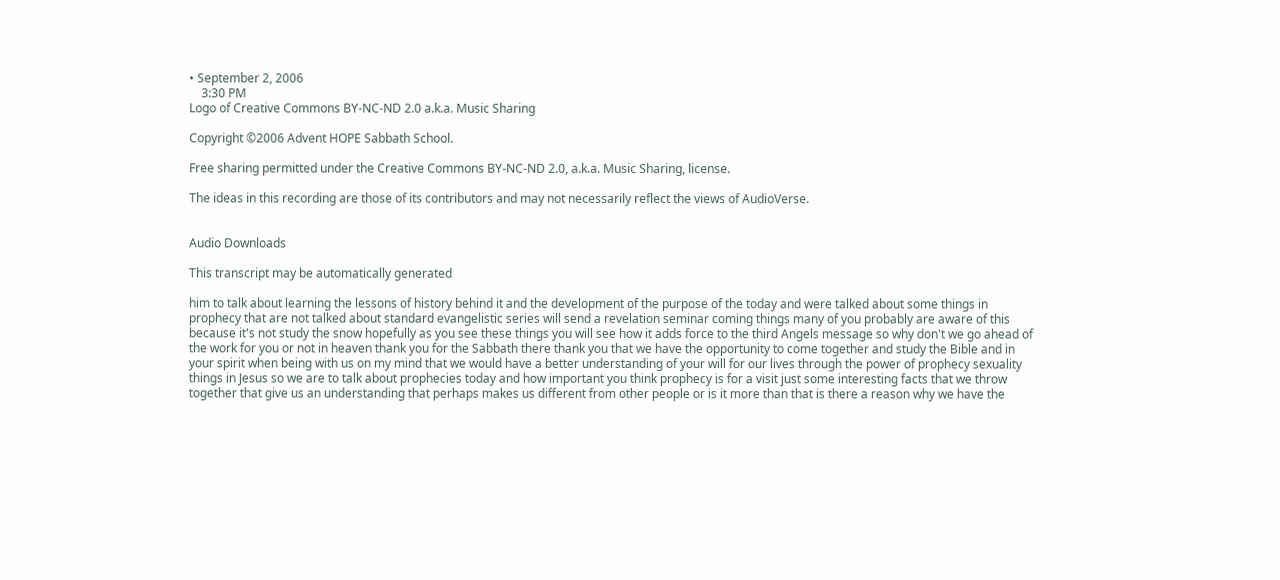• September 2, 2006
    3:30 PM
Logo of Creative Commons BY-NC-ND 2.0 a.k.a. Music Sharing

Copyright ©2006 Advent HOPE Sabbath School.

Free sharing permitted under the Creative Commons BY-NC-ND 2.0, a.k.a. Music Sharing, license.

The ideas in this recording are those of its contributors and may not necessarily reflect the views of AudioVerse.


Audio Downloads

This transcript may be automatically generated

him to talk about learning the lessons of history behind it and the development of the purpose of the today and were talked about some things in prophecy that are not talked about standard evangelistic series will send a revelation seminar coming things many of you probably are aware of this because it's not study the snow hopefully as you see these things you will see how it adds force to the third Angels message so why don't we go ahead of the work for you or not in heaven thank you for the Sabbath there thank you that we have the opportunity to come together and study the Bible and in your spirit when being with us on my mind that we would have a better understanding of your will for our lives through the power of prophecy sexuality things in Jesus so we are to talk about prophecies today and how important you think prophecy is for a visit just some interesting facts that we throw together that give us an understanding that perhaps makes us different from other people or is it more than that is there a reason why we have the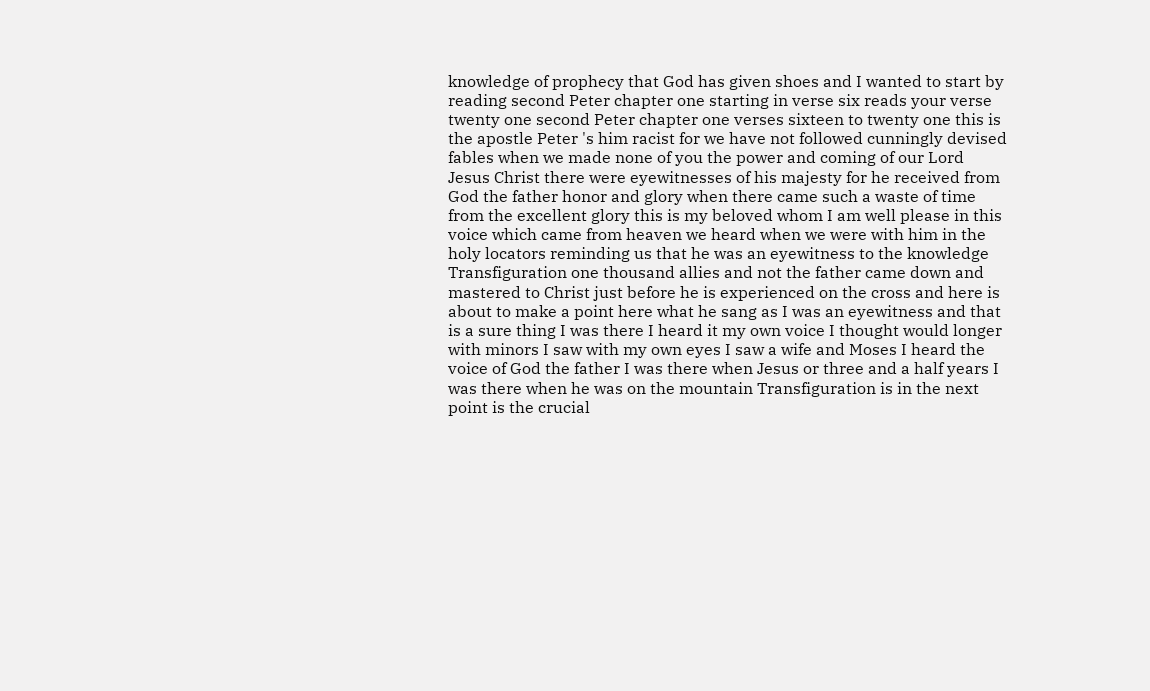knowledge of prophecy that God has given shoes and I wanted to start by reading second Peter chapter one starting in verse six reads your verse twenty one second Peter chapter one verses sixteen to twenty one this is the apostle Peter 's him racist for we have not followed cunningly devised fables when we made none of you the power and coming of our Lord Jesus Christ there were eyewitnesses of his majesty for he received from God the father honor and glory when there came such a waste of time from the excellent glory this is my beloved whom I am well please in this voice which came from heaven we heard when we were with him in the holy locators reminding us that he was an eyewitness to the knowledge Transfiguration one thousand allies and not the father came down and mastered to Christ just before he is experienced on the cross and here is about to make a point here what he sang as I was an eyewitness and that is a sure thing I was there I heard it my own voice I thought would longer with minors I saw with my own eyes I saw a wife and Moses I heard the voice of God the father I was there when Jesus or three and a half years I was there when he was on the mountain Transfiguration is in the next point is the crucial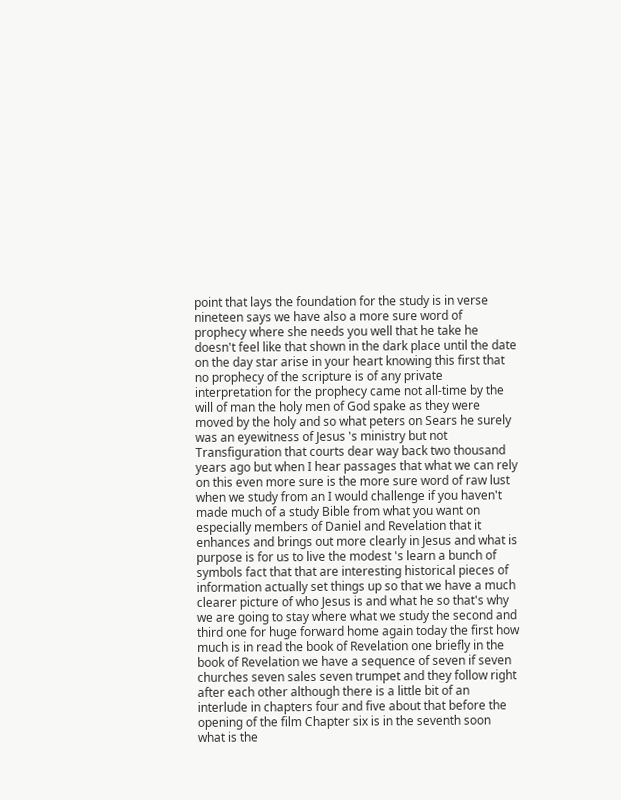point that lays the foundation for the study is in verse nineteen says we have also a more sure word of prophecy where she needs you well that he take he doesn't feel like that shown in the dark place until the date on the day star arise in your heart knowing this first that no prophecy of the scripture is of any private interpretation for the prophecy came not all-time by the will of man the holy men of God spake as they were moved by the holy and so what peters on Sears he surely was an eyewitness of Jesus 's ministry but not Transfiguration that courts dear way back two thousand years ago but when I hear passages that what we can rely on this even more sure is the more sure word of raw lust when we study from an I would challenge if you haven't made much of a study Bible from what you want on especially members of Daniel and Revelation that it enhances and brings out more clearly in Jesus and what is purpose is for us to live the modest 's learn a bunch of symbols fact that that are interesting historical pieces of information actually set things up so that we have a much clearer picture of who Jesus is and what he so that's why we are going to stay where what we study the second and third one for huge forward home again today the first how much is in read the book of Revelation one briefly in the book of Revelation we have a sequence of seven if seven churches seven sales seven trumpet and they follow right after each other although there is a little bit of an interlude in chapters four and five about that before the opening of the film Chapter six is in the seventh soon what is the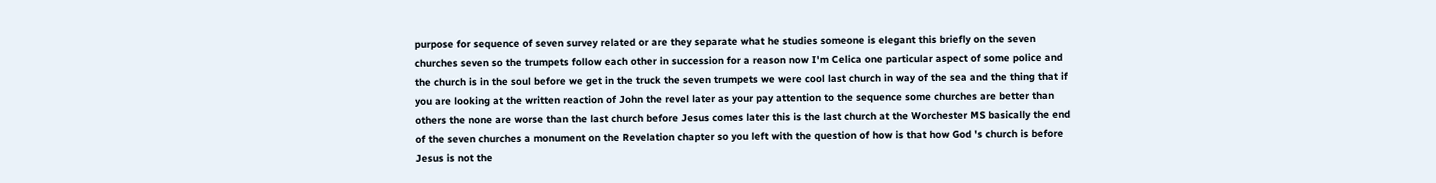purpose for sequence of seven survey related or are they separate what he studies someone is elegant this briefly on the seven churches seven so the trumpets follow each other in succession for a reason now I'm Celica one particular aspect of some police and the church is in the soul before we get in the truck the seven trumpets we were cool last church in way of the sea and the thing that if you are looking at the written reaction of John the revel later as your pay attention to the sequence some churches are better than others the none are worse than the last church before Jesus comes later this is the last church at the Worchester MS basically the end of the seven churches a monument on the Revelation chapter so you left with the question of how is that how God 's church is before Jesus is not the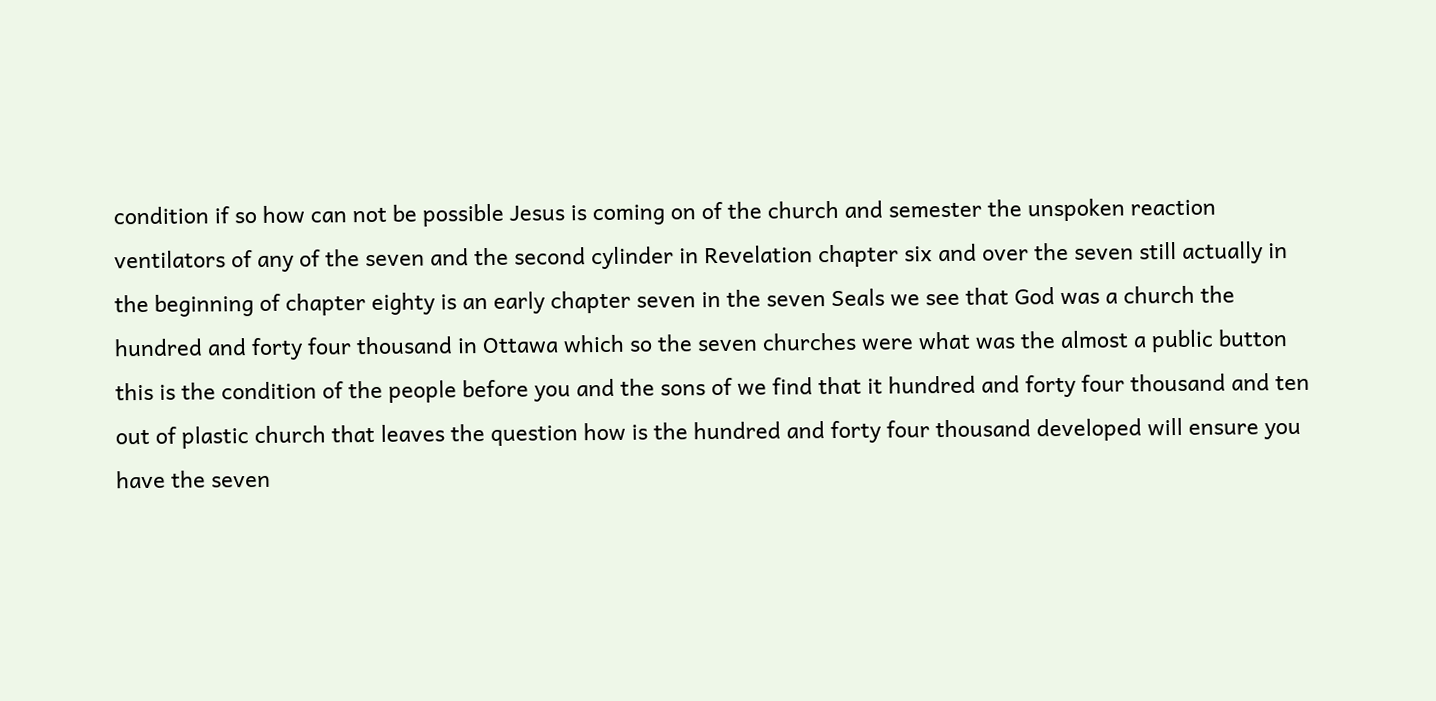condition if so how can not be possible Jesus is coming on of the church and semester the unspoken reaction ventilators of any of the seven and the second cylinder in Revelation chapter six and over the seven still actually in the beginning of chapter eighty is an early chapter seven in the seven Seals we see that God was a church the hundred and forty four thousand in Ottawa which so the seven churches were what was the almost a public button this is the condition of the people before you and the sons of we find that it hundred and forty four thousand and ten out of plastic church that leaves the question how is the hundred and forty four thousand developed will ensure you have the seven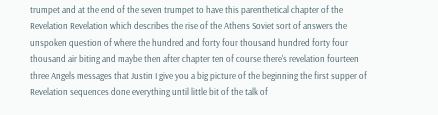trumpet and at the end of the seven trumpet to have this parenthetical chapter of the Revelation Revelation which describes the rise of the Athens Soviet sort of answers the unspoken question of where the hundred and forty four thousand hundred forty four thousand air biting and maybe then after chapter ten of course there's revelation fourteen three Angels messages that Justin I give you a big picture of the beginning the first supper of Revelation sequences done everything until little bit of the talk of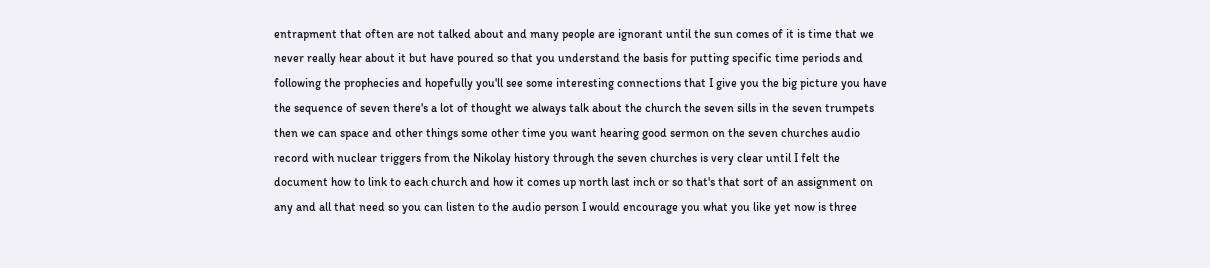entrapment that often are not talked about and many people are ignorant until the sun comes of it is time that we never really hear about it but have poured so that you understand the basis for putting specific time periods and following the prophecies and hopefully you'll see some interesting connections that I give you the big picture you have the sequence of seven there's a lot of thought we always talk about the church the seven sills in the seven trumpets then we can space and other things some other time you want hearing good sermon on the seven churches audio record with nuclear triggers from the Nikolay history through the seven churches is very clear until I felt the document how to link to each church and how it comes up north last inch or so that's that sort of an assignment on any and all that need so you can listen to the audio person I would encourage you what you like yet now is three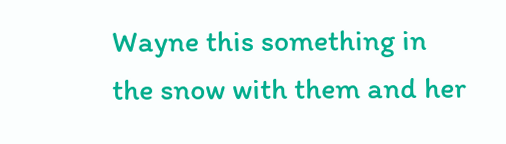Wayne this something in the snow with them and her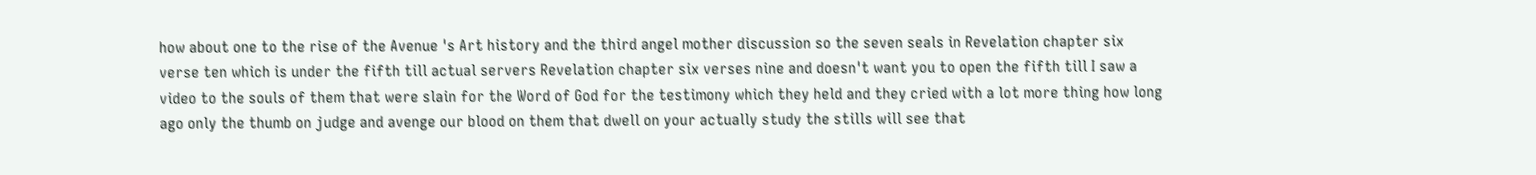how about one to the rise of the Avenue 's Art history and the third angel mother discussion so the seven seals in Revelation chapter six verse ten which is under the fifth till actual servers Revelation chapter six verses nine and doesn't want you to open the fifth till I saw a video to the souls of them that were slain for the Word of God for the testimony which they held and they cried with a lot more thing how long ago only the thumb on judge and avenge our blood on them that dwell on your actually study the stills will see that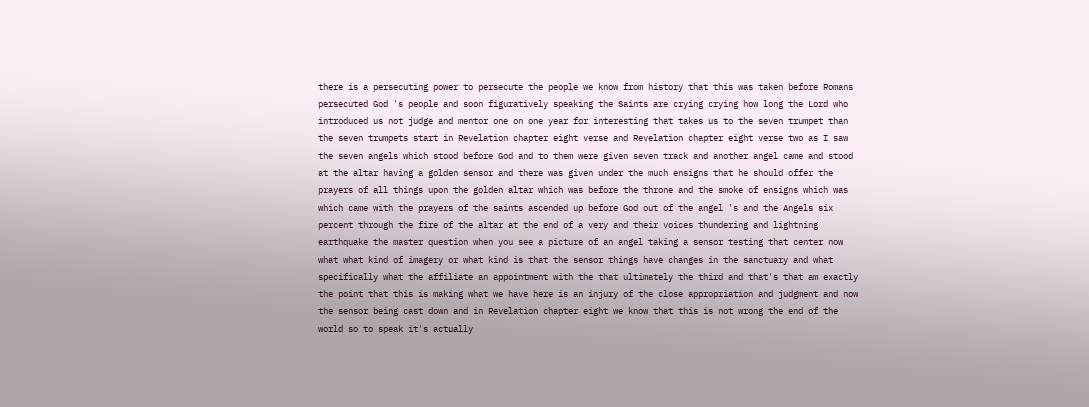there is a persecuting power to persecute the people we know from history that this was taken before Romans persecuted God 's people and soon figuratively speaking the Saints are crying crying how long the Lord who introduced us not judge and mentor one on one year for interesting that takes us to the seven trumpet than the seven trumpets start in Revelation chapter eight verse and Revelation chapter eight verse two as I saw the seven angels which stood before God and to them were given seven track and another angel came and stood at the altar having a golden sensor and there was given under the much ensigns that he should offer the prayers of all things upon the golden altar which was before the throne and the smoke of ensigns which was which came with the prayers of the saints ascended up before God out of the angel 's and the Angels six percent through the fire of the altar at the end of a very and their voices thundering and lightning earthquake the master question when you see a picture of an angel taking a sensor testing that center now what what kind of imagery or what kind is that the sensor things have changes in the sanctuary and what specifically what the affiliate an appointment with the that ultimately the third and that's that am exactly the point that this is making what we have here is an injury of the close appropriation and judgment and now the sensor being cast down and in Revelation chapter eight we know that this is not wrong the end of the world so to speak it's actually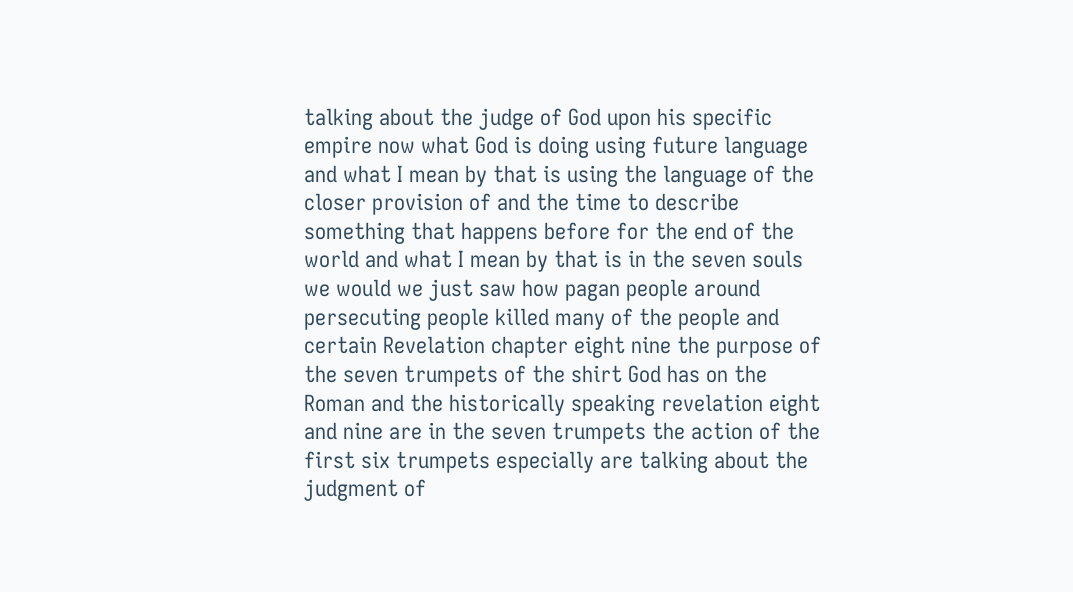talking about the judge of God upon his specific empire now what God is doing using future language and what I mean by that is using the language of the closer provision of and the time to describe something that happens before for the end of the world and what I mean by that is in the seven souls we would we just saw how pagan people around persecuting people killed many of the people and certain Revelation chapter eight nine the purpose of the seven trumpets of the shirt God has on the Roman and the historically speaking revelation eight and nine are in the seven trumpets the action of the first six trumpets especially are talking about the judgment of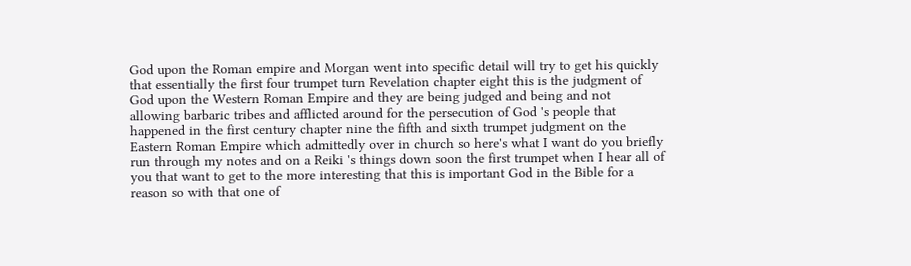God upon the Roman empire and Morgan went into specific detail will try to get his quickly that essentially the first four trumpet turn Revelation chapter eight this is the judgment of God upon the Western Roman Empire and they are being judged and being and not allowing barbaric tribes and afflicted around for the persecution of God 's people that happened in the first century chapter nine the fifth and sixth trumpet judgment on the Eastern Roman Empire which admittedly over in church so here's what I want do you briefly run through my notes and on a Reiki 's things down soon the first trumpet when I hear all of you that want to get to the more interesting that this is important God in the Bible for a reason so with that one of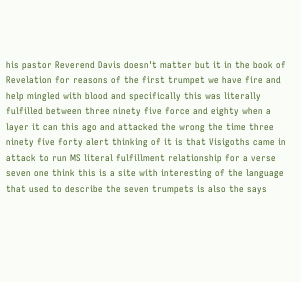his pastor Reverend Davis doesn't matter but it in the book of Revelation for reasons of the first trumpet we have fire and help mingled with blood and specifically this was literally fulfilled between three ninety five force and eighty when a layer it can this ago and attacked the wrong the time three ninety five forty alert thinking of it is that Visigoths came in attack to run MS literal fulfillment relationship for a verse seven one think this is a site with interesting of the language that used to describe the seven trumpets is also the says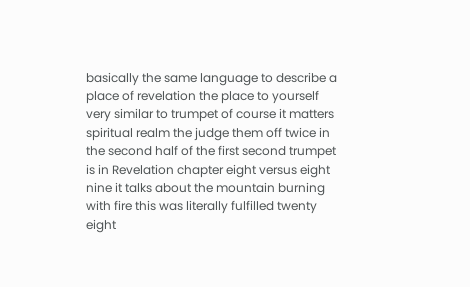basically the same language to describe a place of revelation the place to yourself very similar to trumpet of course it matters spiritual realm the judge them off twice in the second half of the first second trumpet is in Revelation chapter eight versus eight nine it talks about the mountain burning with fire this was literally fulfilled twenty eight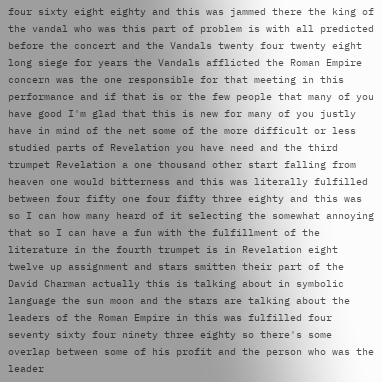four sixty eight eighty and this was jammed there the king of the vandal who was this part of problem is with all predicted before the concert and the Vandals twenty four twenty eight long siege for years the Vandals afflicted the Roman Empire concern was the one responsible for that meeting in this performance and if that is or the few people that many of you have good I'm glad that this is new for many of you justly have in mind of the net some of the more difficult or less studied parts of Revelation you have need and the third trumpet Revelation a one thousand other start falling from heaven one would bitterness and this was literally fulfilled between four fifty one four fifty three eighty and this was so I can how many heard of it selecting the somewhat annoying that so I can have a fun with the fulfillment of the literature in the fourth trumpet is in Revelation eight twelve up assignment and stars smitten their part of the David Charman actually this is talking about in symbolic language the sun moon and the stars are talking about the leaders of the Roman Empire in this was fulfilled four seventy sixty four ninety three eighty so there's some overlap between some of his profit and the person who was the leader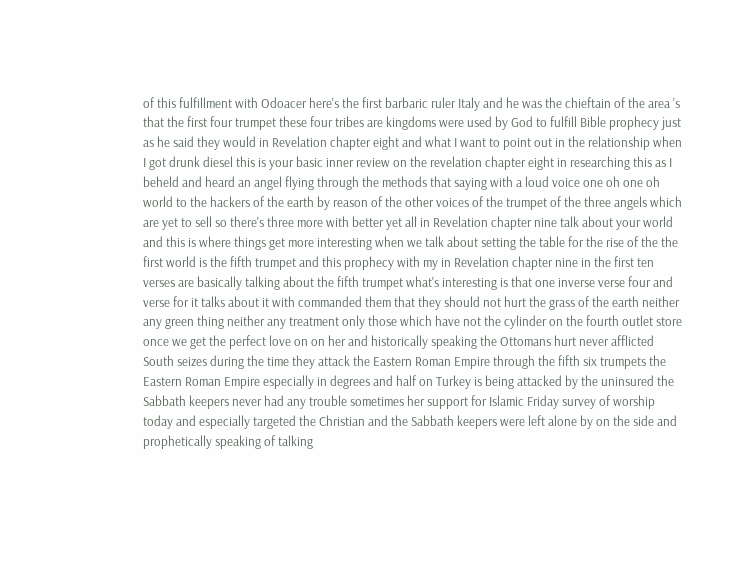of this fulfillment with Odoacer here's the first barbaric ruler Italy and he was the chieftain of the area 's that the first four trumpet these four tribes are kingdoms were used by God to fulfill Bible prophecy just as he said they would in Revelation chapter eight and what I want to point out in the relationship when I got drunk diesel this is your basic inner review on the revelation chapter eight in researching this as I beheld and heard an angel flying through the methods that saying with a loud voice one oh one oh world to the hackers of the earth by reason of the other voices of the trumpet of the three angels which are yet to sell so there's three more with better yet all in Revelation chapter nine talk about your world and this is where things get more interesting when we talk about setting the table for the rise of the the first world is the fifth trumpet and this prophecy with my in Revelation chapter nine in the first ten verses are basically talking about the fifth trumpet what's interesting is that one inverse verse four and verse for it talks about it with commanded them that they should not hurt the grass of the earth neither any green thing neither any treatment only those which have not the cylinder on the fourth outlet store once we get the perfect love on on her and historically speaking the Ottomans hurt never afflicted South seizes during the time they attack the Eastern Roman Empire through the fifth six trumpets the Eastern Roman Empire especially in degrees and half on Turkey is being attacked by the uninsured the Sabbath keepers never had any trouble sometimes her support for Islamic Friday survey of worship today and especially targeted the Christian and the Sabbath keepers were left alone by on the side and prophetically speaking of talking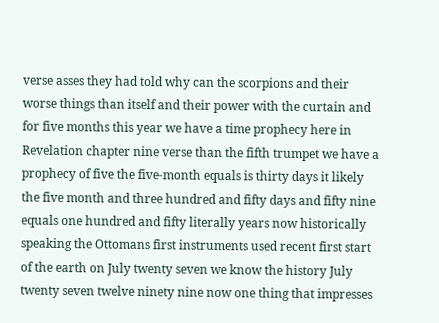verse asses they had told why can the scorpions and their worse things than itself and their power with the curtain and for five months this year we have a time prophecy here in Revelation chapter nine verse than the fifth trumpet we have a prophecy of five the five-month equals is thirty days it likely the five month and three hundred and fifty days and fifty nine equals one hundred and fifty literally years now historically speaking the Ottomans first instruments used recent first start of the earth on July twenty seven we know the history July twenty seven twelve ninety nine now one thing that impresses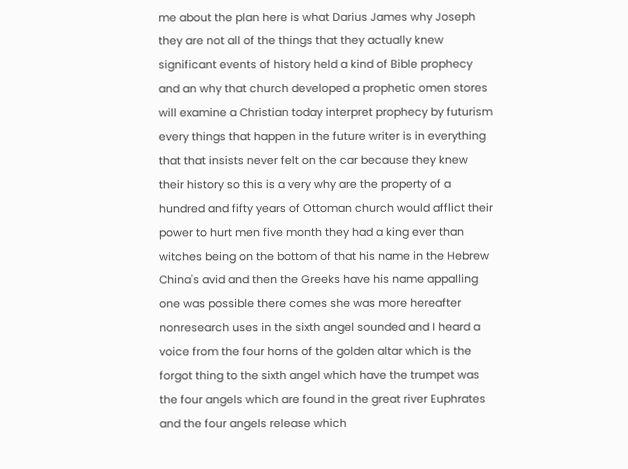me about the plan here is what Darius James why Joseph they are not all of the things that they actually knew significant events of history held a kind of Bible prophecy and an why that church developed a prophetic omen stores will examine a Christian today interpret prophecy by futurism every things that happen in the future writer is in everything that that insists never felt on the car because they knew their history so this is a very why are the property of a hundred and fifty years of Ottoman church would afflict their power to hurt men five month they had a king ever than witches being on the bottom of that his name in the Hebrew China's avid and then the Greeks have his name appalling one was possible there comes she was more hereafter nonresearch uses in the sixth angel sounded and I heard a voice from the four horns of the golden altar which is the forgot thing to the sixth angel which have the trumpet was the four angels which are found in the great river Euphrates and the four angels release which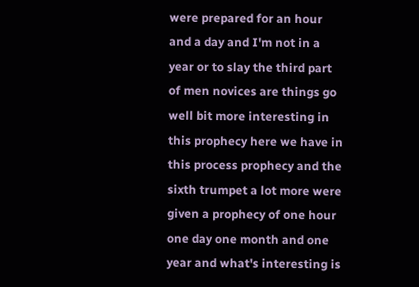were prepared for an hour and a day and I'm not in a year or to slay the third part of men novices are things go well bit more interesting in this prophecy here we have in this process prophecy and the sixth trumpet a lot more were given a prophecy of one hour one day one month and one year and what's interesting is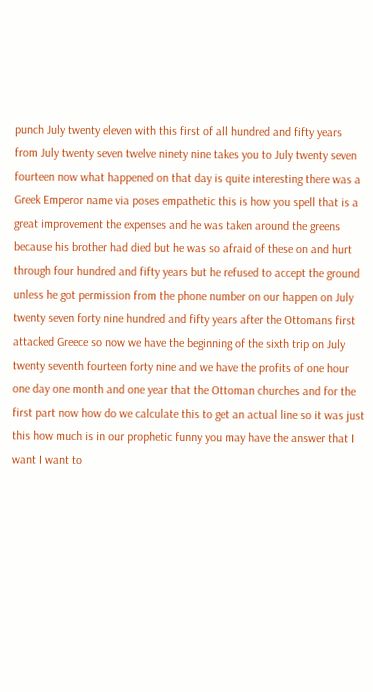punch July twenty eleven with this first of all hundred and fifty years from July twenty seven twelve ninety nine takes you to July twenty seven fourteen now what happened on that day is quite interesting there was a Greek Emperor name via poses empathetic this is how you spell that is a great improvement the expenses and he was taken around the greens because his brother had died but he was so afraid of these on and hurt through four hundred and fifty years but he refused to accept the ground unless he got permission from the phone number on our happen on July twenty seven forty nine hundred and fifty years after the Ottomans first attacked Greece so now we have the beginning of the sixth trip on July twenty seventh fourteen forty nine and we have the profits of one hour one day one month and one year that the Ottoman churches and for the first part now how do we calculate this to get an actual line so it was just this how much is in our prophetic funny you may have the answer that I want I want to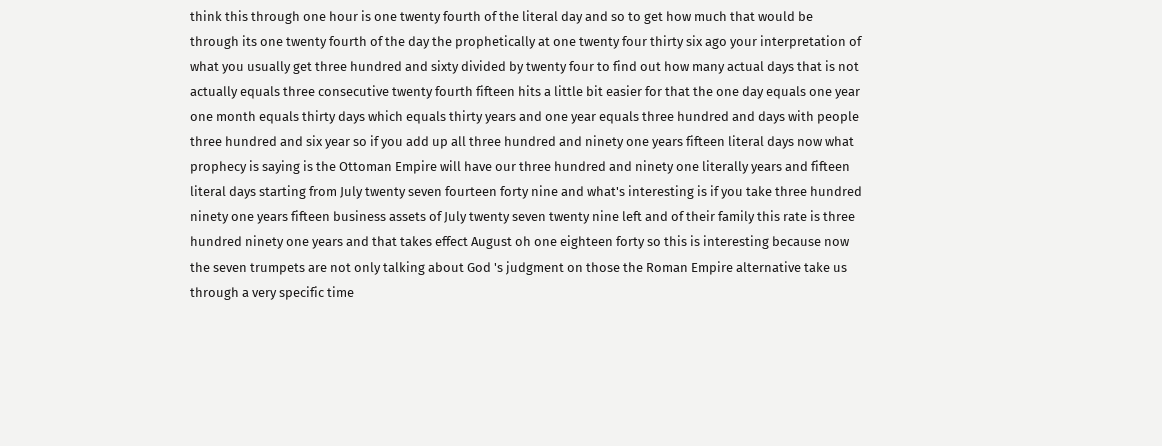think this through one hour is one twenty fourth of the literal day and so to get how much that would be through its one twenty fourth of the day the prophetically at one twenty four thirty six ago your interpretation of what you usually get three hundred and sixty divided by twenty four to find out how many actual days that is not actually equals three consecutive twenty fourth fifteen hits a little bit easier for that the one day equals one year one month equals thirty days which equals thirty years and one year equals three hundred and days with people three hundred and six year so if you add up all three hundred and ninety one years fifteen literal days now what prophecy is saying is the Ottoman Empire will have our three hundred and ninety one literally years and fifteen literal days starting from July twenty seven fourteen forty nine and what's interesting is if you take three hundred ninety one years fifteen business assets of July twenty seven twenty nine left and of their family this rate is three hundred ninety one years and that takes effect August oh one eighteen forty so this is interesting because now the seven trumpets are not only talking about God 's judgment on those the Roman Empire alternative take us through a very specific time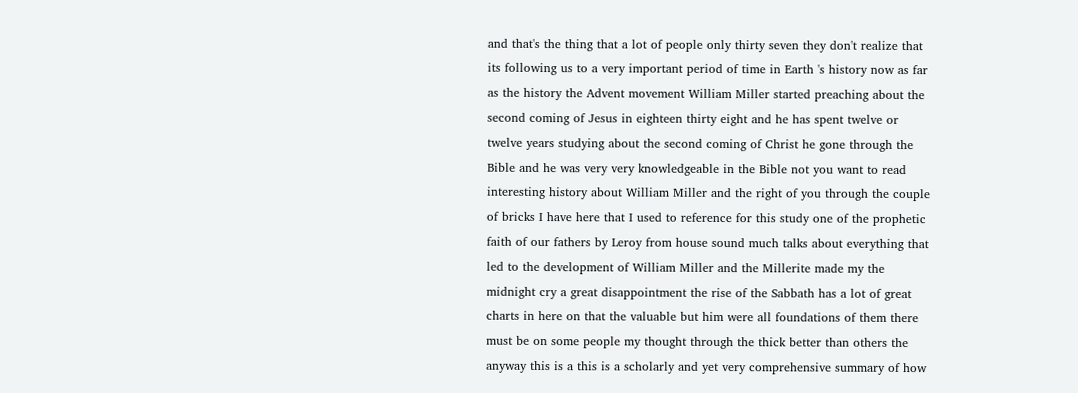and that's the thing that a lot of people only thirty seven they don't realize that its following us to a very important period of time in Earth 's history now as far as the history the Advent movement William Miller started preaching about the second coming of Jesus in eighteen thirty eight and he has spent twelve or twelve years studying about the second coming of Christ he gone through the Bible and he was very very knowledgeable in the Bible not you want to read interesting history about William Miller and the right of you through the couple of bricks I have here that I used to reference for this study one of the prophetic faith of our fathers by Leroy from house sound much talks about everything that led to the development of William Miller and the Millerite made my the midnight cry a great disappointment the rise of the Sabbath has a lot of great charts in here on that the valuable but him were all foundations of them there must be on some people my thought through the thick better than others the anyway this is a this is a scholarly and yet very comprehensive summary of how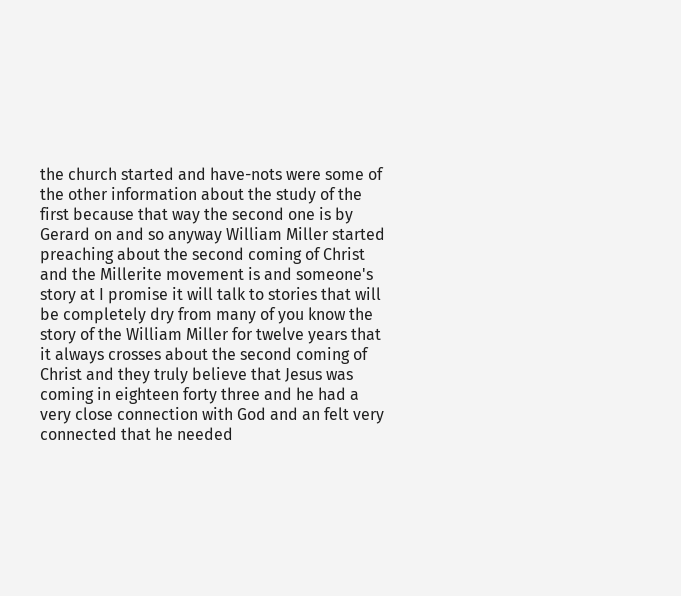the church started and have-nots were some of the other information about the study of the first because that way the second one is by Gerard on and so anyway William Miller started preaching about the second coming of Christ and the Millerite movement is and someone's story at I promise it will talk to stories that will be completely dry from many of you know the story of the William Miller for twelve years that it always crosses about the second coming of Christ and they truly believe that Jesus was coming in eighteen forty three and he had a very close connection with God and an felt very connected that he needed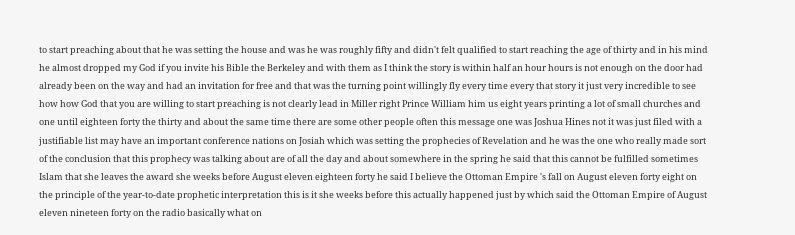to start preaching about that he was setting the house and was he was roughly fifty and didn't felt qualified to start reaching the age of thirty and in his mind he almost dropped my God if you invite his Bible the Berkeley and with them as I think the story is within half an hour hours is not enough on the door had already been on the way and had an invitation for free and that was the turning point willingly fly every time every that story it just very incredible to see how how God that you are willing to start preaching is not clearly lead in Miller right Prince William him us eight years printing a lot of small churches and one until eighteen forty the thirty and about the same time there are some other people often this message one was Joshua Hines not it was just filed with a justifiable list may have an important conference nations on Josiah which was setting the prophecies of Revelation and he was the one who really made sort of the conclusion that this prophecy was talking about are of all the day and about somewhere in the spring he said that this cannot be fulfilled sometimes Islam that she leaves the award she weeks before August eleven eighteen forty he said I believe the Ottoman Empire 's fall on August eleven forty eight on the principle of the year-to-date prophetic interpretation this is it she weeks before this actually happened just by which said the Ottoman Empire of August eleven nineteen forty on the radio basically what on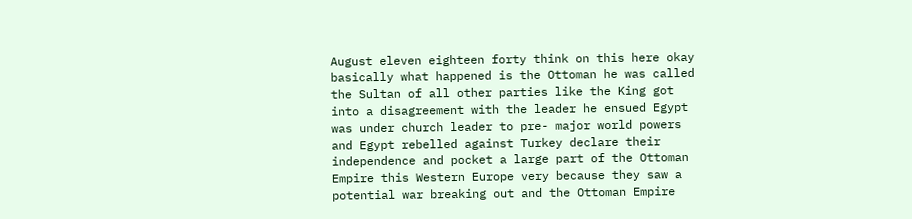August eleven eighteen forty think on this here okay basically what happened is the Ottoman he was called the Sultan of all other parties like the King got into a disagreement with the leader he ensued Egypt was under church leader to pre- major world powers and Egypt rebelled against Turkey declare their independence and pocket a large part of the Ottoman Empire this Western Europe very because they saw a potential war breaking out and the Ottoman Empire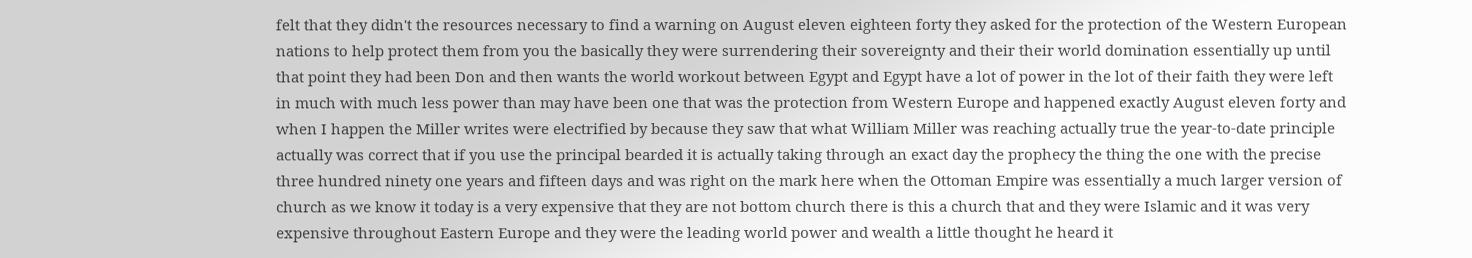felt that they didn't the resources necessary to find a warning on August eleven eighteen forty they asked for the protection of the Western European nations to help protect them from you the basically they were surrendering their sovereignty and their their world domination essentially up until that point they had been Don and then wants the world workout between Egypt and Egypt have a lot of power in the lot of their faith they were left in much with much less power than may have been one that was the protection from Western Europe and happened exactly August eleven forty and when I happen the Miller writes were electrified by because they saw that what William Miller was reaching actually true the year-to-date principle actually was correct that if you use the principal bearded it is actually taking through an exact day the prophecy the thing the one with the precise three hundred ninety one years and fifteen days and was right on the mark here when the Ottoman Empire was essentially a much larger version of church as we know it today is a very expensive that they are not bottom church there is this a church that and they were Islamic and it was very expensive throughout Eastern Europe and they were the leading world power and wealth a little thought he heard it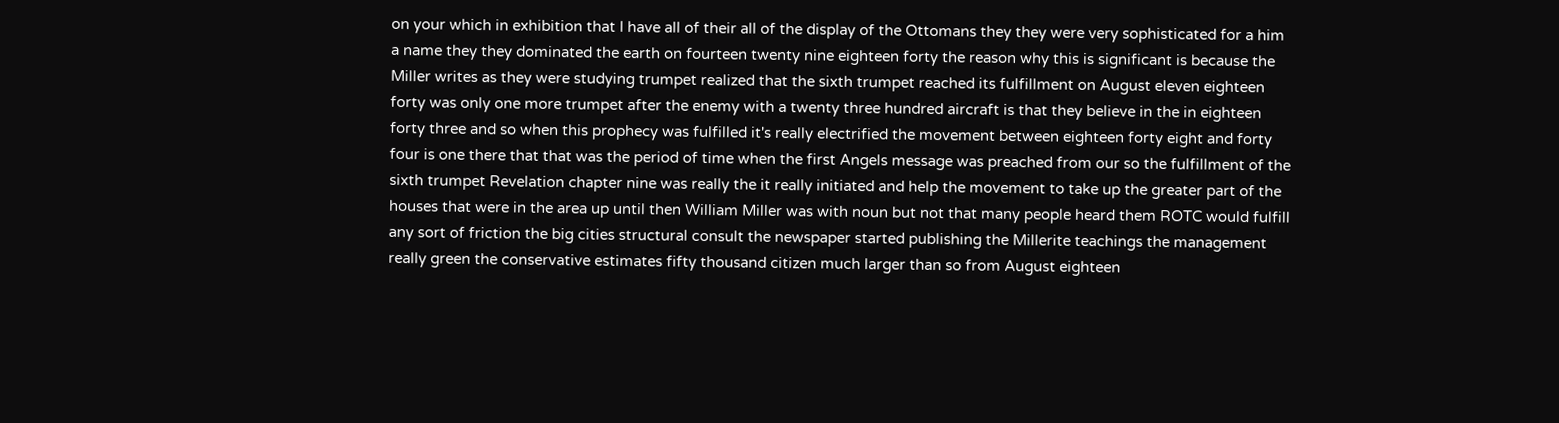on your which in exhibition that I have all of their all of the display of the Ottomans they they were very sophisticated for a him a name they they dominated the earth on fourteen twenty nine eighteen forty the reason why this is significant is because the Miller writes as they were studying trumpet realized that the sixth trumpet reached its fulfillment on August eleven eighteen forty was only one more trumpet after the enemy with a twenty three hundred aircraft is that they believe in the in eighteen forty three and so when this prophecy was fulfilled it's really electrified the movement between eighteen forty eight and forty four is one there that that was the period of time when the first Angels message was preached from our so the fulfillment of the sixth trumpet Revelation chapter nine was really the it really initiated and help the movement to take up the greater part of the houses that were in the area up until then William Miller was with noun but not that many people heard them ROTC would fulfill any sort of friction the big cities structural consult the newspaper started publishing the Millerite teachings the management really green the conservative estimates fifty thousand citizen much larger than so from August eighteen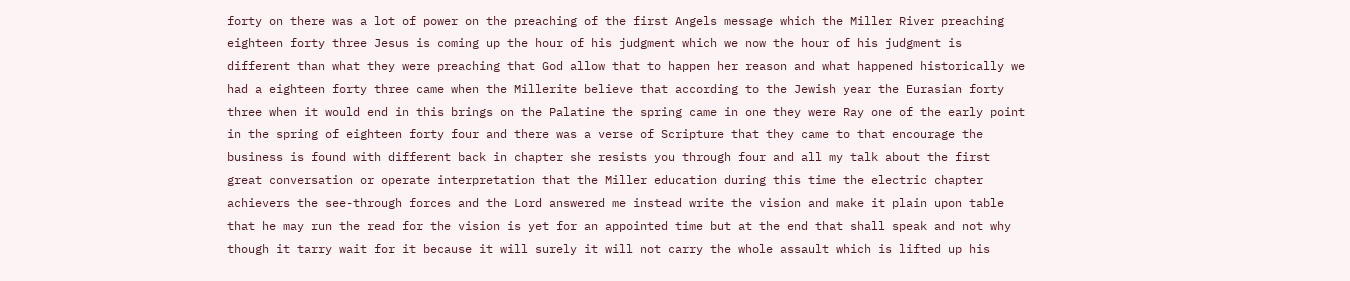forty on there was a lot of power on the preaching of the first Angels message which the Miller River preaching eighteen forty three Jesus is coming up the hour of his judgment which we now the hour of his judgment is different than what they were preaching that God allow that to happen her reason and what happened historically we had a eighteen forty three came when the Millerite believe that according to the Jewish year the Eurasian forty three when it would end in this brings on the Palatine the spring came in one they were Ray one of the early point in the spring of eighteen forty four and there was a verse of Scripture that they came to that encourage the business is found with different back in chapter she resists you through four and all my talk about the first great conversation or operate interpretation that the Miller education during this time the electric chapter achievers the see-through forces and the Lord answered me instead write the vision and make it plain upon table that he may run the read for the vision is yet for an appointed time but at the end that shall speak and not why though it tarry wait for it because it will surely it will not carry the whole assault which is lifted up his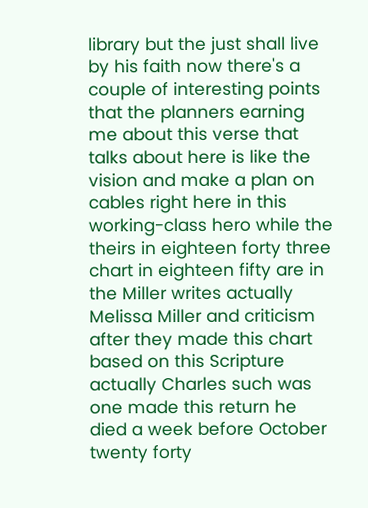library but the just shall live by his faith now there's a couple of interesting points that the planners earning me about this verse that talks about here is like the vision and make a plan on cables right here in this working-class hero while the theirs in eighteen forty three chart in eighteen fifty are in the Miller writes actually Melissa Miller and criticism after they made this chart based on this Scripture actually Charles such was one made this return he died a week before October twenty forty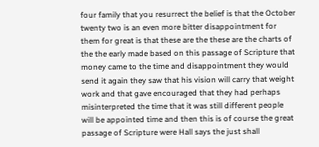four family that you resurrect the belief is that the October twenty two is an even more bitter disappointment for them for great is that these are the these are the charts of the the early made based on this passage of Scripture that money came to the time and disappointment they would send it again they saw that his vision will carry that weight work and that gave encouraged that they had perhaps misinterpreted the time that it was still different people will be appointed time and then this is of course the great passage of Scripture were Hall says the just shall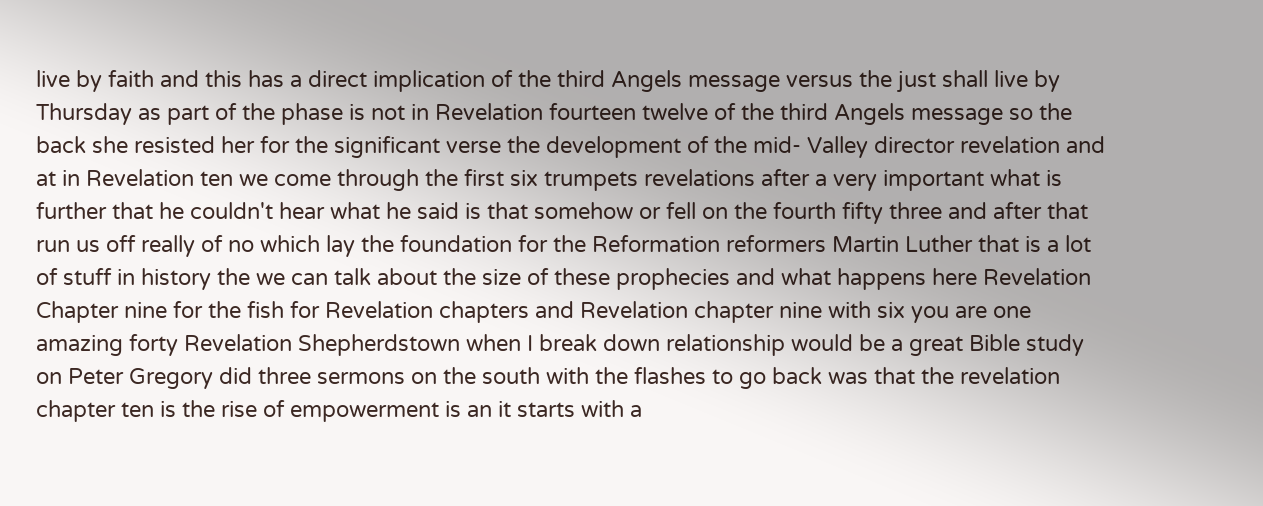live by faith and this has a direct implication of the third Angels message versus the just shall live by Thursday as part of the phase is not in Revelation fourteen twelve of the third Angels message so the back she resisted her for the significant verse the development of the mid- Valley director revelation and at in Revelation ten we come through the first six trumpets revelations after a very important what is further that he couldn't hear what he said is that somehow or fell on the fourth fifty three and after that run us off really of no which lay the foundation for the Reformation reformers Martin Luther that is a lot of stuff in history the we can talk about the size of these prophecies and what happens here Revelation Chapter nine for the fish for Revelation chapters and Revelation chapter nine with six you are one amazing forty Revelation Shepherdstown when I break down relationship would be a great Bible study on Peter Gregory did three sermons on the south with the flashes to go back was that the revelation chapter ten is the rise of empowerment is an it starts with a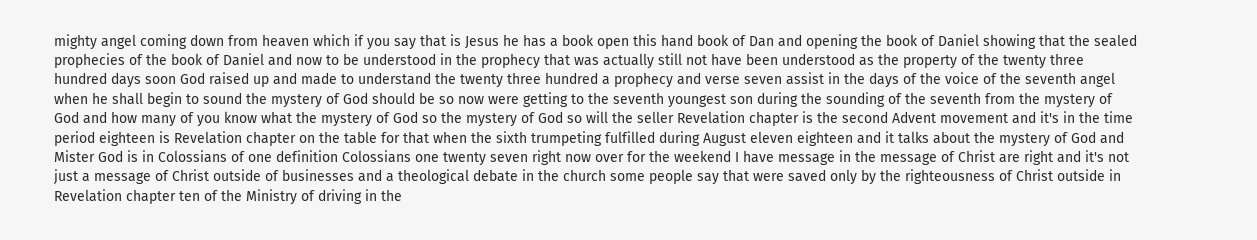mighty angel coming down from heaven which if you say that is Jesus he has a book open this hand book of Dan and opening the book of Daniel showing that the sealed prophecies of the book of Daniel and now to be understood in the prophecy that was actually still not have been understood as the property of the twenty three hundred days soon God raised up and made to understand the twenty three hundred a prophecy and verse seven assist in the days of the voice of the seventh angel when he shall begin to sound the mystery of God should be so now were getting to the seventh youngest son during the sounding of the seventh from the mystery of God and how many of you know what the mystery of God so the mystery of God so will the seller Revelation chapter is the second Advent movement and it's in the time period eighteen is Revelation chapter on the table for that when the sixth trumpeting fulfilled during August eleven eighteen and it talks about the mystery of God and Mister God is in Colossians of one definition Colossians one twenty seven right now over for the weekend I have message in the message of Christ are right and it's not just a message of Christ outside of businesses and a theological debate in the church some people say that were saved only by the righteousness of Christ outside in Revelation chapter ten of the Ministry of driving in the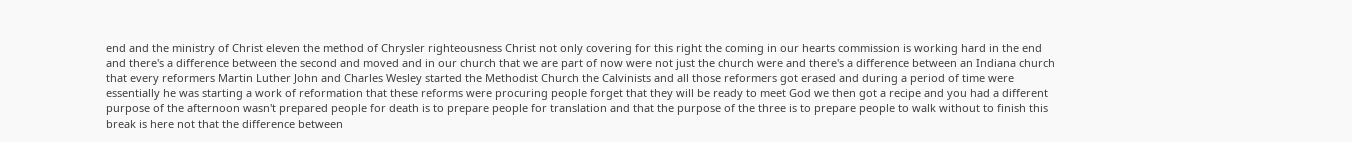end and the ministry of Christ eleven the method of Chrysler righteousness Christ not only covering for this right the coming in our hearts commission is working hard in the end and there's a difference between the second and moved and in our church that we are part of now were not just the church were and there's a difference between an Indiana church that every reformers Martin Luther John and Charles Wesley started the Methodist Church the Calvinists and all those reformers got erased and during a period of time were essentially he was starting a work of reformation that these reforms were procuring people forget that they will be ready to meet God we then got a recipe and you had a different purpose of the afternoon wasn't prepared people for death is to prepare people for translation and that the purpose of the three is to prepare people to walk without to finish this break is here not that the difference between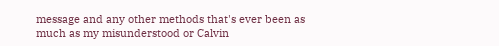message and any other methods that's ever been as much as my misunderstood or Calvin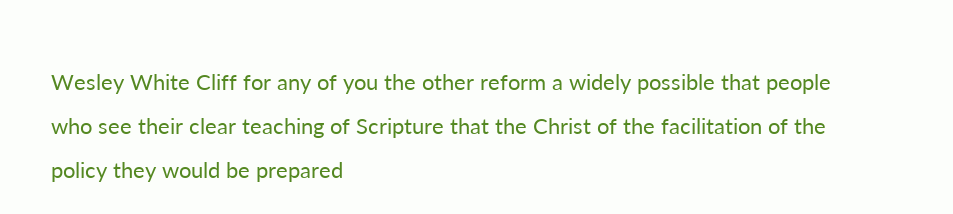Wesley White Cliff for any of you the other reform a widely possible that people who see their clear teaching of Scripture that the Christ of the facilitation of the policy they would be prepared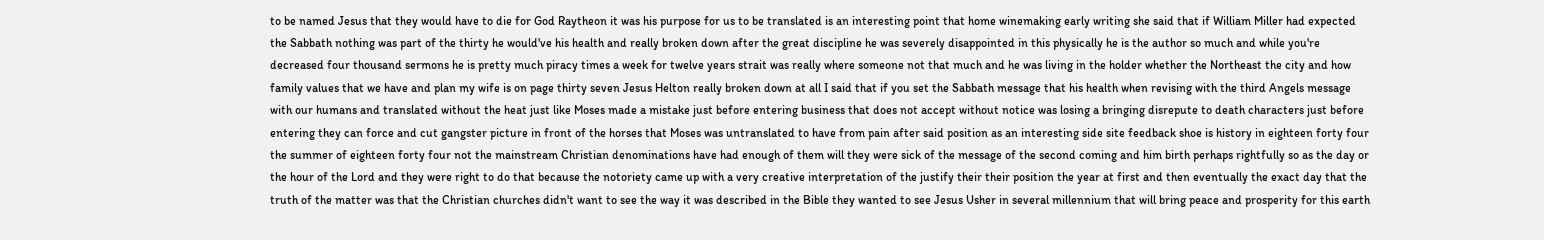to be named Jesus that they would have to die for God Raytheon it was his purpose for us to be translated is an interesting point that home winemaking early writing she said that if William Miller had expected the Sabbath nothing was part of the thirty he would've his health and really broken down after the great discipline he was severely disappointed in this physically he is the author so much and while you're decreased four thousand sermons he is pretty much piracy times a week for twelve years strait was really where someone not that much and he was living in the holder whether the Northeast the city and how family values that we have and plan my wife is on page thirty seven Jesus Helton really broken down at all I said that if you set the Sabbath message that his health when revising with the third Angels message with our humans and translated without the heat just like Moses made a mistake just before entering business that does not accept without notice was losing a bringing disrepute to death characters just before entering they can force and cut gangster picture in front of the horses that Moses was untranslated to have from pain after said position as an interesting side site feedback shoe is history in eighteen forty four the summer of eighteen forty four not the mainstream Christian denominations have had enough of them will they were sick of the message of the second coming and him birth perhaps rightfully so as the day or the hour of the Lord and they were right to do that because the notoriety came up with a very creative interpretation of the justify their their position the year at first and then eventually the exact day that the truth of the matter was that the Christian churches didn't want to see the way it was described in the Bible they wanted to see Jesus Usher in several millennium that will bring peace and prosperity for this earth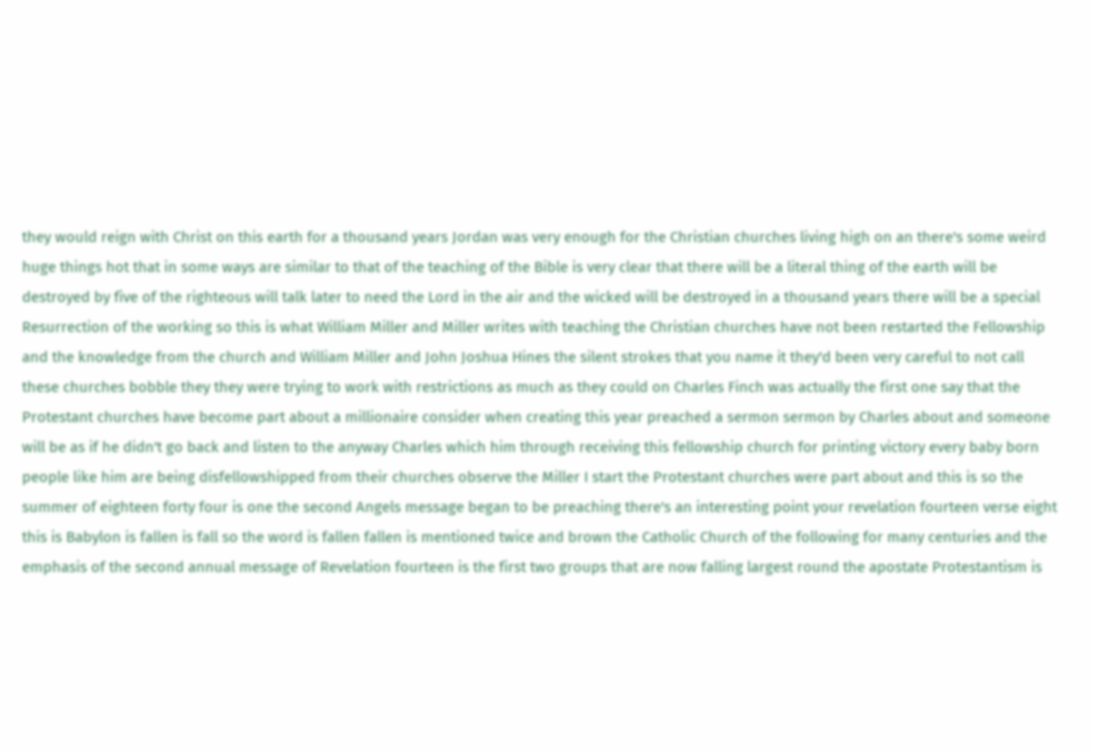they would reign with Christ on this earth for a thousand years Jordan was very enough for the Christian churches living high on an there's some weird huge things hot that in some ways are similar to that of the teaching of the Bible is very clear that there will be a literal thing of the earth will be destroyed by five of the righteous will talk later to need the Lord in the air and the wicked will be destroyed in a thousand years there will be a special Resurrection of the working so this is what William Miller and Miller writes with teaching the Christian churches have not been restarted the Fellowship and the knowledge from the church and William Miller and John Joshua Hines the silent strokes that you name it they'd been very careful to not call these churches bobble they they were trying to work with restrictions as much as they could on Charles Finch was actually the first one say that the Protestant churches have become part about a millionaire consider when creating this year preached a sermon sermon by Charles about and someone will be as if he didn't go back and listen to the anyway Charles which him through receiving this fellowship church for printing victory every baby born people like him are being disfellowshipped from their churches observe the Miller I start the Protestant churches were part about and this is so the summer of eighteen forty four is one the second Angels message began to be preaching there's an interesting point your revelation fourteen verse eight this is Babylon is fallen is fall so the word is fallen fallen is mentioned twice and brown the Catholic Church of the following for many centuries and the emphasis of the second annual message of Revelation fourteen is the first two groups that are now falling largest round the apostate Protestantism is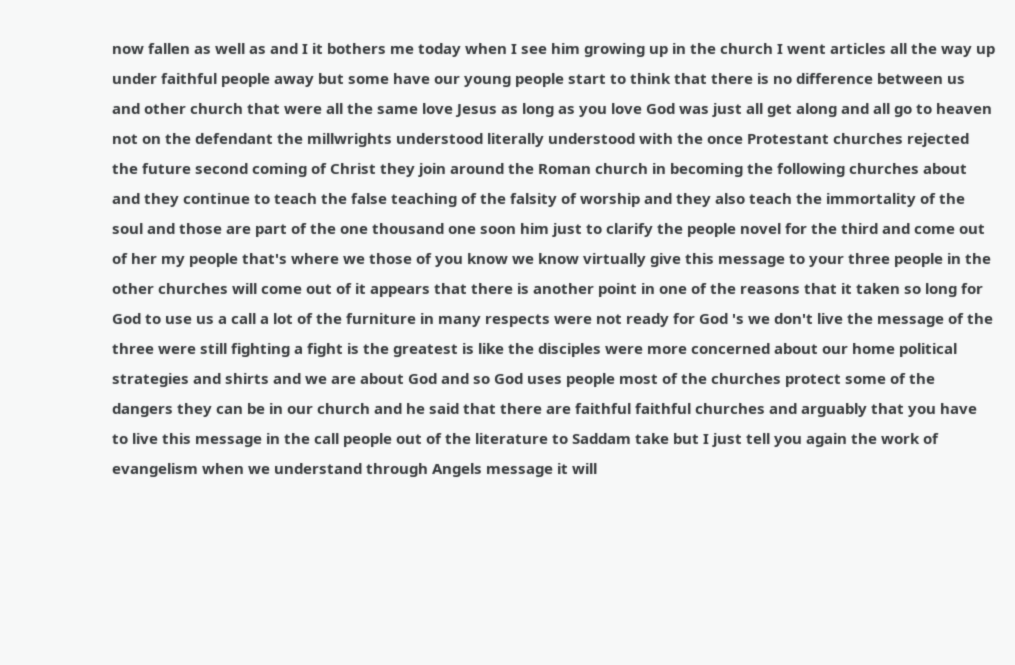now fallen as well as and I it bothers me today when I see him growing up in the church I went articles all the way up under faithful people away but some have our young people start to think that there is no difference between us and other church that were all the same love Jesus as long as you love God was just all get along and all go to heaven not on the defendant the millwrights understood literally understood with the once Protestant churches rejected the future second coming of Christ they join around the Roman church in becoming the following churches about and they continue to teach the false teaching of the falsity of worship and they also teach the immortality of the soul and those are part of the one thousand one soon him just to clarify the people novel for the third and come out of her my people that's where we those of you know we know virtually give this message to your three people in the other churches will come out of it appears that there is another point in one of the reasons that it taken so long for God to use us a call a lot of the furniture in many respects were not ready for God 's we don't live the message of the three were still fighting a fight is the greatest is like the disciples were more concerned about our home political strategies and shirts and we are about God and so God uses people most of the churches protect some of the dangers they can be in our church and he said that there are faithful faithful churches and arguably that you have to live this message in the call people out of the literature to Saddam take but I just tell you again the work of evangelism when we understand through Angels message it will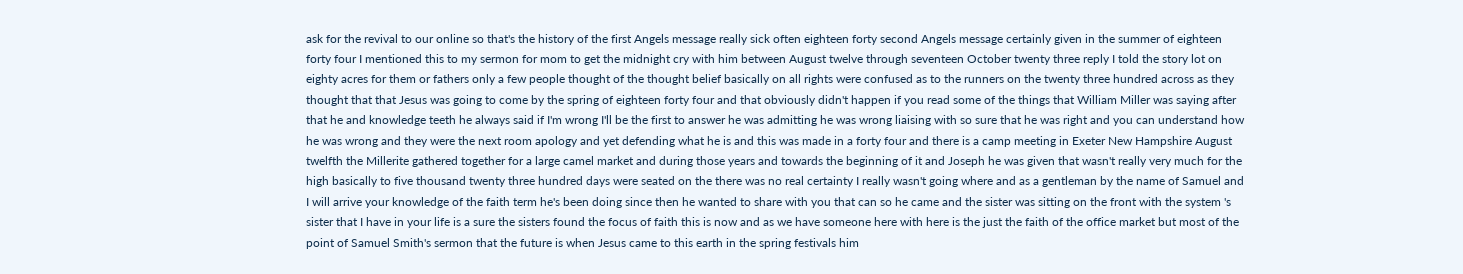ask for the revival to our online so that's the history of the first Angels message really sick often eighteen forty second Angels message certainly given in the summer of eighteen forty four I mentioned this to my sermon for mom to get the midnight cry with him between August twelve through seventeen October twenty three reply I told the story lot on eighty acres for them or fathers only a few people thought of the thought belief basically on all rights were confused as to the runners on the twenty three hundred across as they thought that that Jesus was going to come by the spring of eighteen forty four and that obviously didn't happen if you read some of the things that William Miller was saying after that he and knowledge teeth he always said if I'm wrong I'll be the first to answer he was admitting he was wrong liaising with so sure that he was right and you can understand how he was wrong and they were the next room apology and yet defending what he is and this was made in a forty four and there is a camp meeting in Exeter New Hampshire August twelfth the Millerite gathered together for a large camel market and during those years and towards the beginning of it and Joseph he was given that wasn't really very much for the high basically to five thousand twenty three hundred days were seated on the there was no real certainty I really wasn't going where and as a gentleman by the name of Samuel and I will arrive your knowledge of the faith term he's been doing since then he wanted to share with you that can so he came and the sister was sitting on the front with the system 's sister that I have in your life is a sure the sisters found the focus of faith this is now and as we have someone here with here is the just the faith of the office market but most of the point of Samuel Smith's sermon that the future is when Jesus came to this earth in the spring festivals him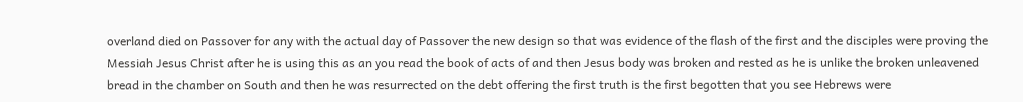overland died on Passover for any with the actual day of Passover the new design so that was evidence of the flash of the first and the disciples were proving the Messiah Jesus Christ after he is using this as an you read the book of acts of and then Jesus body was broken and rested as he is unlike the broken unleavened bread in the chamber on South and then he was resurrected on the debt offering the first truth is the first begotten that you see Hebrews were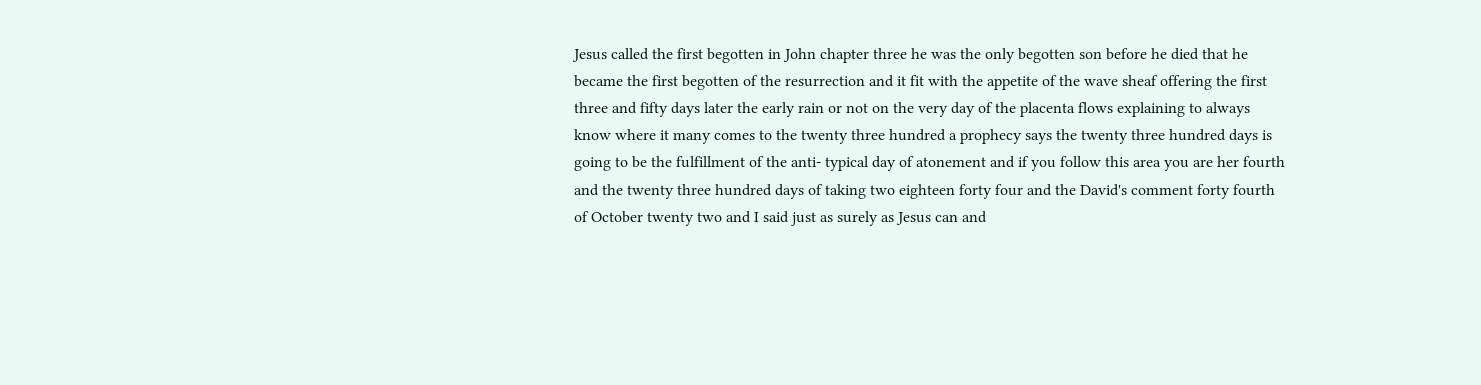Jesus called the first begotten in John chapter three he was the only begotten son before he died that he became the first begotten of the resurrection and it fit with the appetite of the wave sheaf offering the first three and fifty days later the early rain or not on the very day of the placenta flows explaining to always know where it many comes to the twenty three hundred a prophecy says the twenty three hundred days is going to be the fulfillment of the anti- typical day of atonement and if you follow this area you are her fourth and the twenty three hundred days of taking two eighteen forty four and the David's comment forty fourth of October twenty two and I said just as surely as Jesus can and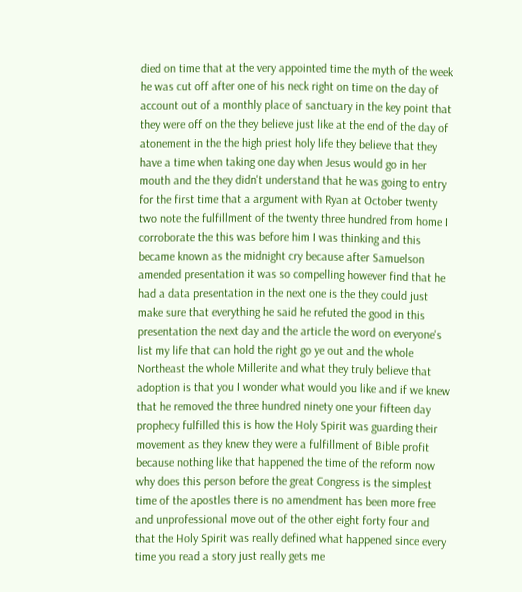died on time that at the very appointed time the myth of the week he was cut off after one of his neck right on time on the day of account out of a monthly place of sanctuary in the key point that they were off on the they believe just like at the end of the day of atonement in the the high priest holy life they believe that they have a time when taking one day when Jesus would go in her mouth and the they didn't understand that he was going to entry for the first time that a argument with Ryan at October twenty two note the fulfillment of the twenty three hundred from home I corroborate the this was before him I was thinking and this became known as the midnight cry because after Samuelson amended presentation it was so compelling however find that he had a data presentation in the next one is the they could just make sure that everything he said he refuted the good in this presentation the next day and the article the word on everyone's list my life that can hold the right go ye out and the whole Northeast the whole Millerite and what they truly believe that adoption is that you I wonder what would you like and if we knew that he removed the three hundred ninety one your fifteen day prophecy fulfilled this is how the Holy Spirit was guarding their movement as they knew they were a fulfillment of Bible profit because nothing like that happened the time of the reform now why does this person before the great Congress is the simplest time of the apostles there is no amendment has been more free and unprofessional move out of the other eight forty four and that the Holy Spirit was really defined what happened since every time you read a story just really gets me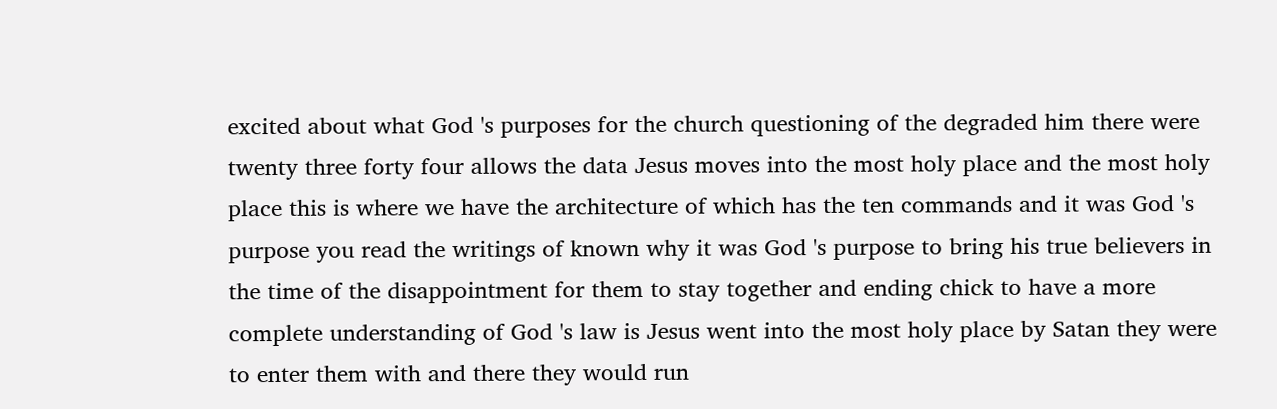excited about what God 's purposes for the church questioning of the degraded him there were twenty three forty four allows the data Jesus moves into the most holy place and the most holy place this is where we have the architecture of which has the ten commands and it was God 's purpose you read the writings of known why it was God 's purpose to bring his true believers in the time of the disappointment for them to stay together and ending chick to have a more complete understanding of God 's law is Jesus went into the most holy place by Satan they were to enter them with and there they would run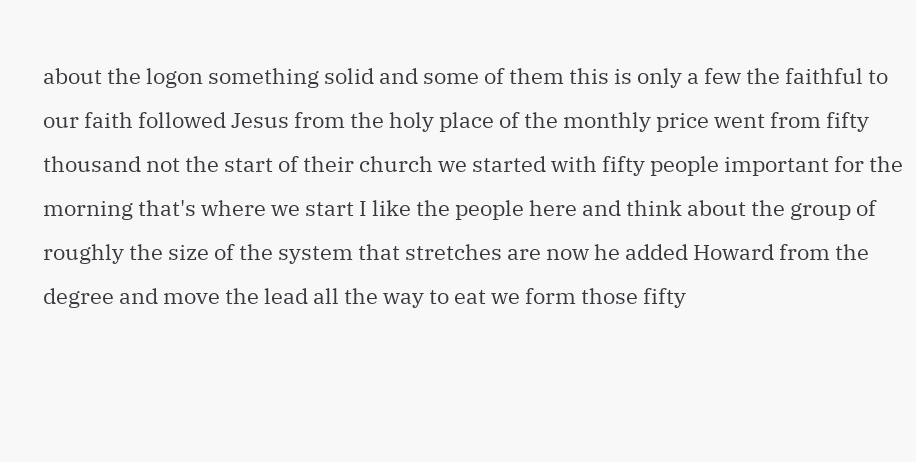about the logon something solid and some of them this is only a few the faithful to our faith followed Jesus from the holy place of the monthly price went from fifty thousand not the start of their church we started with fifty people important for the morning that's where we start I like the people here and think about the group of roughly the size of the system that stretches are now he added Howard from the degree and move the lead all the way to eat we form those fifty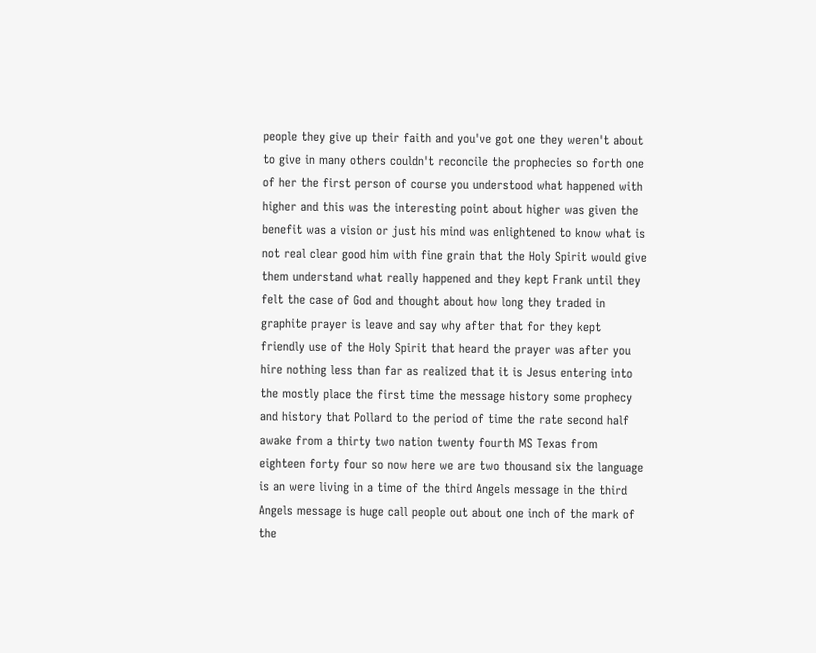people they give up their faith and you've got one they weren't about to give in many others couldn't reconcile the prophecies so forth one of her the first person of course you understood what happened with higher and this was the interesting point about higher was given the benefit was a vision or just his mind was enlightened to know what is not real clear good him with fine grain that the Holy Spirit would give them understand what really happened and they kept Frank until they felt the case of God and thought about how long they traded in graphite prayer is leave and say why after that for they kept friendly use of the Holy Spirit that heard the prayer was after you hire nothing less than far as realized that it is Jesus entering into the mostly place the first time the message history some prophecy and history that Pollard to the period of time the rate second half awake from a thirty two nation twenty fourth MS Texas from eighteen forty four so now here we are two thousand six the language is an were living in a time of the third Angels message in the third Angels message is huge call people out about one inch of the mark of the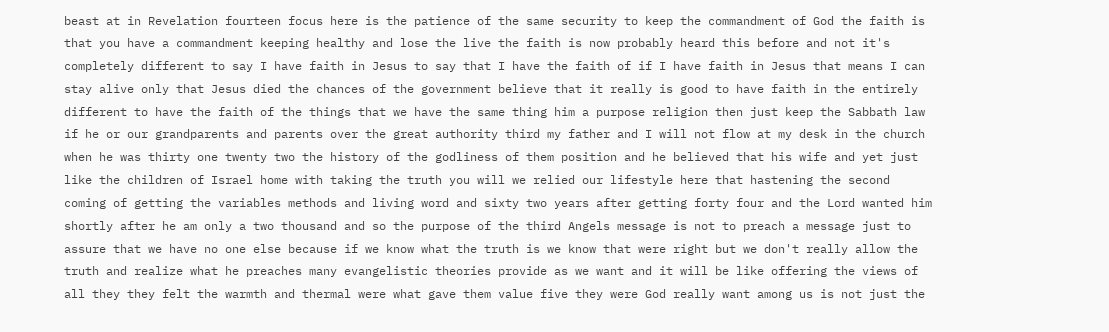beast at in Revelation fourteen focus here is the patience of the same security to keep the commandment of God the faith is that you have a commandment keeping healthy and lose the live the faith is now probably heard this before and not it's completely different to say I have faith in Jesus to say that I have the faith of if I have faith in Jesus that means I can stay alive only that Jesus died the chances of the government believe that it really is good to have faith in the entirely different to have the faith of the things that we have the same thing him a purpose religion then just keep the Sabbath law if he or our grandparents and parents over the great authority third my father and I will not flow at my desk in the church when he was thirty one twenty two the history of the godliness of them position and he believed that his wife and yet just like the children of Israel home with taking the truth you will we relied our lifestyle here that hastening the second coming of getting the variables methods and living word and sixty two years after getting forty four and the Lord wanted him shortly after he am only a two thousand and so the purpose of the third Angels message is not to preach a message just to assure that we have no one else because if we know what the truth is we know that were right but we don't really allow the truth and realize what he preaches many evangelistic theories provide as we want and it will be like offering the views of all they they felt the warmth and thermal were what gave them value five they were God really want among us is not just the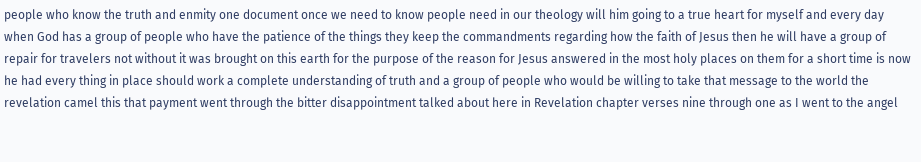people who know the truth and enmity one document once we need to know people need in our theology will him going to a true heart for myself and every day when God has a group of people who have the patience of the things they keep the commandments regarding how the faith of Jesus then he will have a group of repair for travelers not without it was brought on this earth for the purpose of the reason for Jesus answered in the most holy places on them for a short time is now he had every thing in place should work a complete understanding of truth and a group of people who would be willing to take that message to the world the revelation camel this that payment went through the bitter disappointment talked about here in Revelation chapter verses nine through one as I went to the angel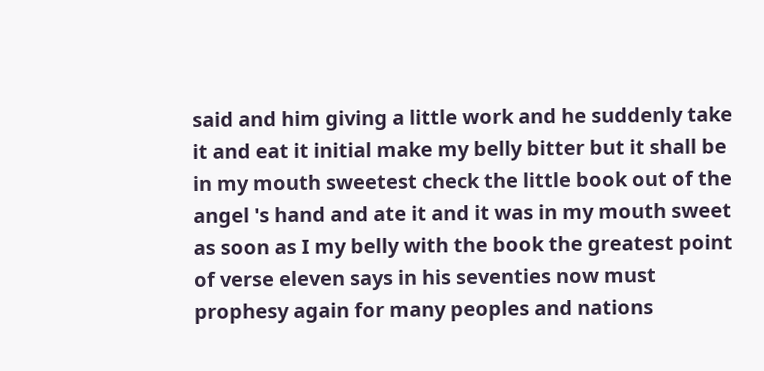said and him giving a little work and he suddenly take it and eat it initial make my belly bitter but it shall be in my mouth sweetest check the little book out of the angel 's hand and ate it and it was in my mouth sweet as soon as I my belly with the book the greatest point of verse eleven says in his seventies now must prophesy again for many peoples and nations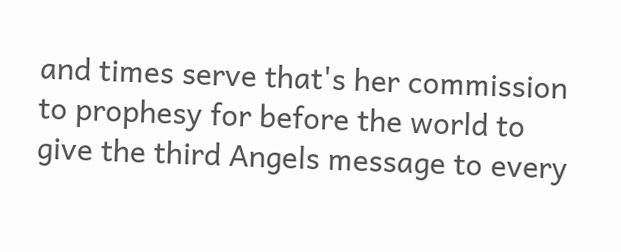and times serve that's her commission to prophesy for before the world to give the third Angels message to every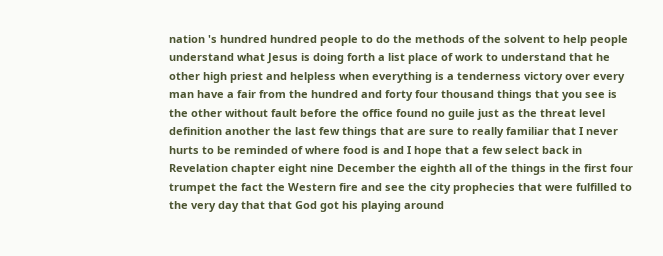nation 's hundred hundred people to do the methods of the solvent to help people understand what Jesus is doing forth a list place of work to understand that he other high priest and helpless when everything is a tenderness victory over every man have a fair from the hundred and forty four thousand things that you see is the other without fault before the office found no guile just as the threat level definition another the last few things that are sure to really familiar that I never hurts to be reminded of where food is and I hope that a few select back in Revelation chapter eight nine December the eighth all of the things in the first four trumpet the fact the Western fire and see the city prophecies that were fulfilled to the very day that that God got his playing around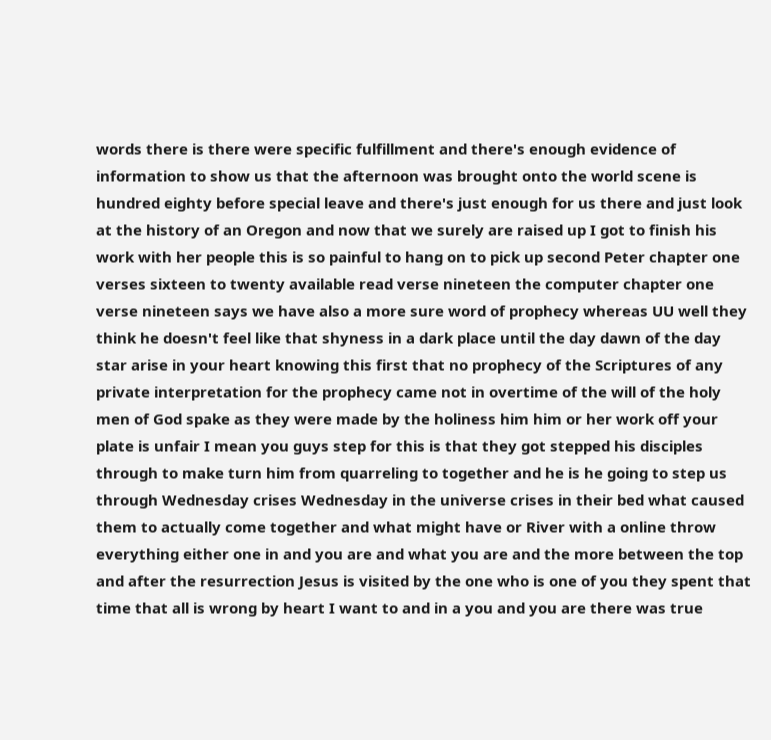words there is there were specific fulfillment and there's enough evidence of information to show us that the afternoon was brought onto the world scene is hundred eighty before special leave and there's just enough for us there and just look at the history of an Oregon and now that we surely are raised up I got to finish his work with her people this is so painful to hang on to pick up second Peter chapter one verses sixteen to twenty available read verse nineteen the computer chapter one verse nineteen says we have also a more sure word of prophecy whereas UU well they think he doesn't feel like that shyness in a dark place until the day dawn of the day star arise in your heart knowing this first that no prophecy of the Scriptures of any private interpretation for the prophecy came not in overtime of the will of the holy men of God spake as they were made by the holiness him him or her work off your plate is unfair I mean you guys step for this is that they got stepped his disciples through to make turn him from quarreling to together and he is he going to step us through Wednesday crises Wednesday in the universe crises in their bed what caused them to actually come together and what might have or River with a online throw everything either one in and you are and what you are and the more between the top and after the resurrection Jesus is visited by the one who is one of you they spent that time that all is wrong by heart I want to and in a you and you are there was true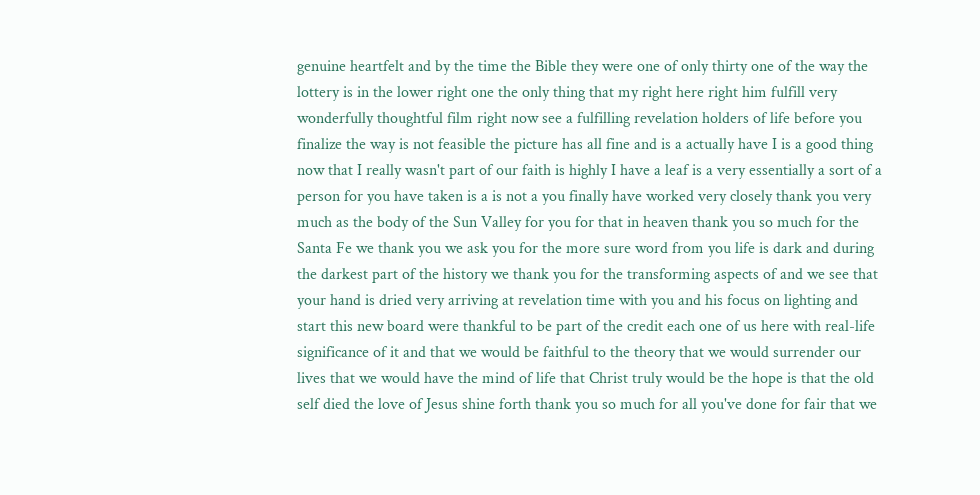genuine heartfelt and by the time the Bible they were one of only thirty one of the way the lottery is in the lower right one the only thing that my right here right him fulfill very wonderfully thoughtful film right now see a fulfilling revelation holders of life before you finalize the way is not feasible the picture has all fine and is a actually have I is a good thing now that I really wasn't part of our faith is highly I have a leaf is a very essentially a sort of a person for you have taken is a is not a you finally have worked very closely thank you very much as the body of the Sun Valley for you for that in heaven thank you so much for the Santa Fe we thank you we ask you for the more sure word from you life is dark and during the darkest part of the history we thank you for the transforming aspects of and we see that your hand is dried very arriving at revelation time with you and his focus on lighting and start this new board were thankful to be part of the credit each one of us here with real-life significance of it and that we would be faithful to the theory that we would surrender our lives that we would have the mind of life that Christ truly would be the hope is that the old self died the love of Jesus shine forth thank you so much for all you've done for fair that we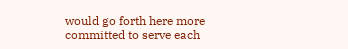would go forth here more committed to serve each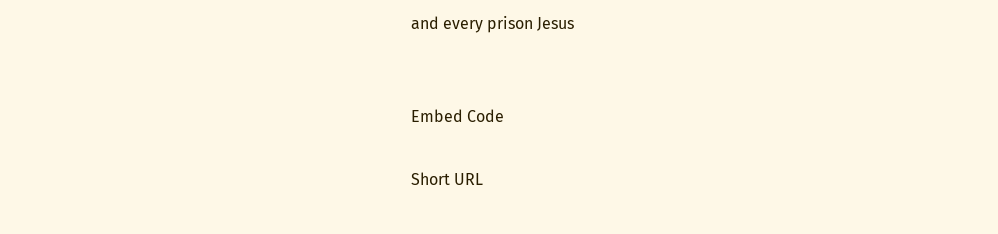and every prison Jesus


Embed Code

Short URL